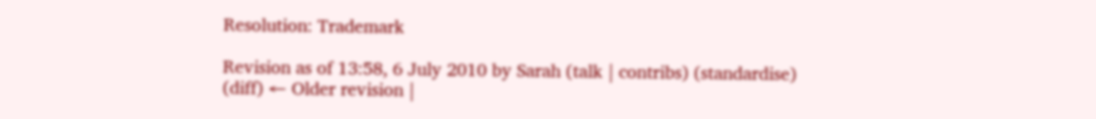Resolution: Trademark

Revision as of 13:58, 6 July 2010 by Sarah (talk | contribs) (standardise)
(diff) ← Older revision |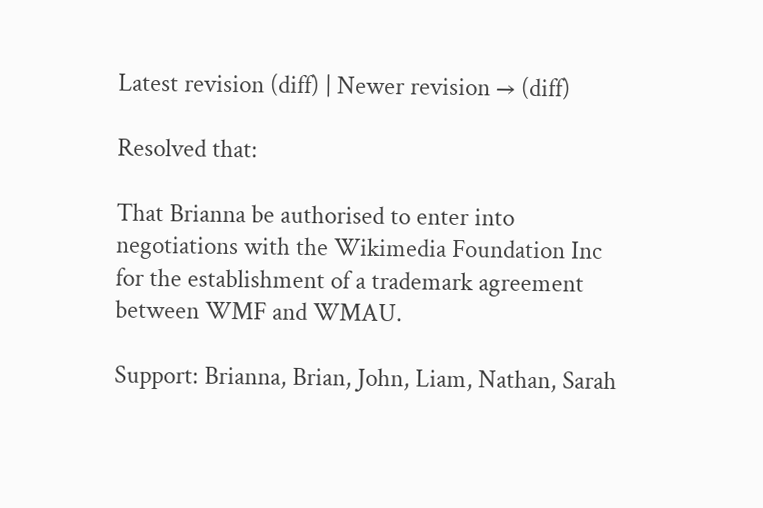Latest revision (diff) | Newer revision → (diff)

Resolved that:

That Brianna be authorised to enter into negotiations with the Wikimedia Foundation Inc for the establishment of a trademark agreement between WMF and WMAU.

Support: Brianna, Brian, John, Liam, Nathan, Sarah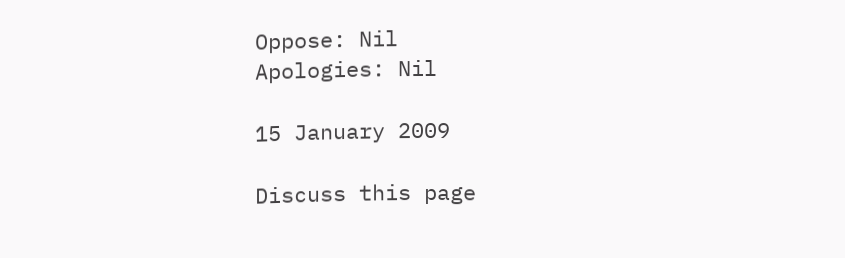Oppose: Nil
Apologies: Nil

15 January 2009

Discuss this page